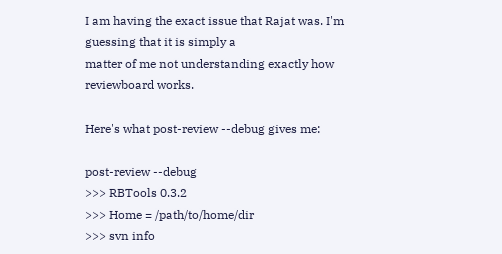I am having the exact issue that Rajat was. I'm guessing that it is simply a
matter of me not understanding exactly how reviewboard works.

Here's what post-review --debug gives me:

post-review --debug
>>> RBTools 0.3.2
>>> Home = /path/to/home/dir
>>> svn info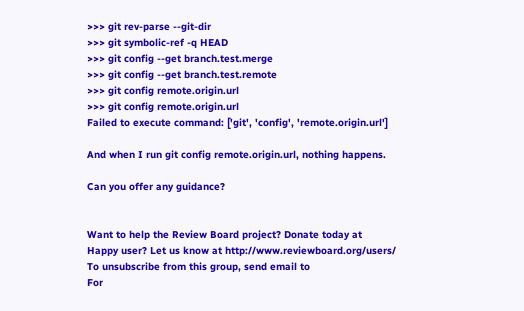>>> git rev-parse --git-dir
>>> git symbolic-ref -q HEAD
>>> git config --get branch.test.merge
>>> git config --get branch.test.remote
>>> git config remote.origin.url
>>> git config remote.origin.url
Failed to execute command: ['git', 'config', 'remote.origin.url']

And when I run git config remote.origin.url, nothing happens.

Can you offer any guidance?


Want to help the Review Board project? Donate today at
Happy user? Let us know at http://www.reviewboard.org/users/
To unsubscribe from this group, send email to
For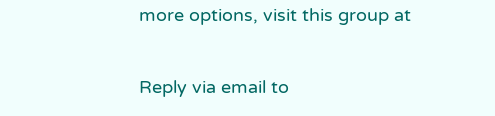more options, visit this group at

Reply via email to